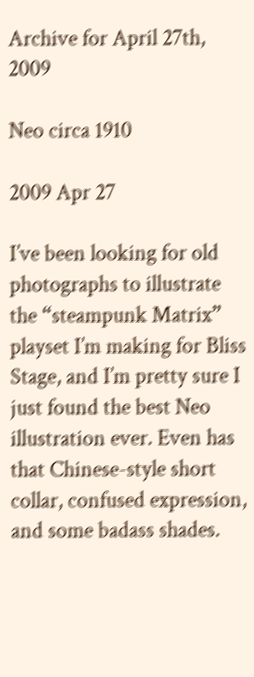Archive for April 27th, 2009

Neo circa 1910

2009 Apr 27

I’ve been looking for old photographs to illustrate the “steampunk Matrix” playset I’m making for Bliss Stage, and I’m pretty sure I just found the best Neo illustration ever. Even has that Chinese-style short collar, confused expression, and some badass shades.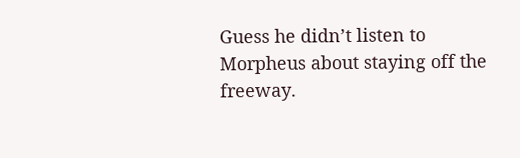Guess he didn’t listen to Morpheus about staying off the freeway.